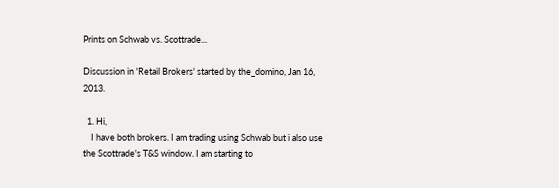Prints on Schwab vs. Scottrade...

Discussion in 'Retail Brokers' started by the_domino, Jan 16, 2013.

  1. Hi,
    I have both brokers. I am trading using Schwab but i also use the Scottrade's T&S window. I am starting to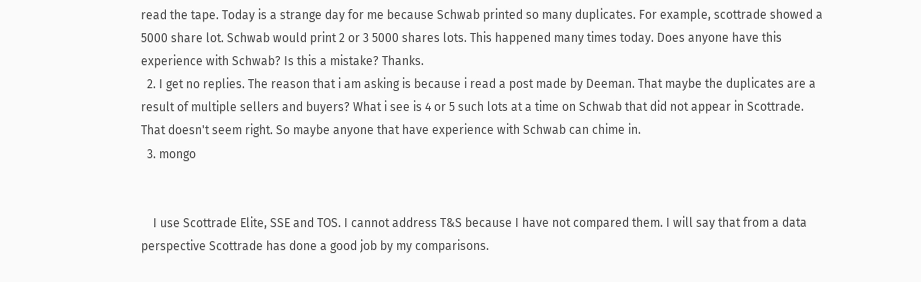read the tape. Today is a strange day for me because Schwab printed so many duplicates. For example, scottrade showed a 5000 share lot. Schwab would print 2 or 3 5000 shares lots. This happened many times today. Does anyone have this experience with Schwab? Is this a mistake? Thanks.
  2. I get no replies. The reason that i am asking is because i read a post made by Deeman. That maybe the duplicates are a result of multiple sellers and buyers? What i see is 4 or 5 such lots at a time on Schwab that did not appear in Scottrade. That doesn't seem right. So maybe anyone that have experience with Schwab can chime in.
  3. mongo


    I use Scottrade Elite, SSE and TOS. I cannot address T&S because I have not compared them. I will say that from a data perspective Scottrade has done a good job by my comparisons.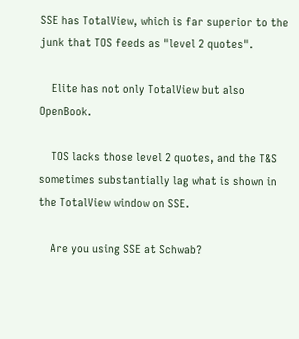SSE has TotalView, which is far superior to the junk that TOS feeds as "level 2 quotes".

    Elite has not only TotalView but also OpenBook.

    TOS lacks those level 2 quotes, and the T&S sometimes substantially lag what is shown in the TotalView window on SSE.

    Are you using SSE at Schwab?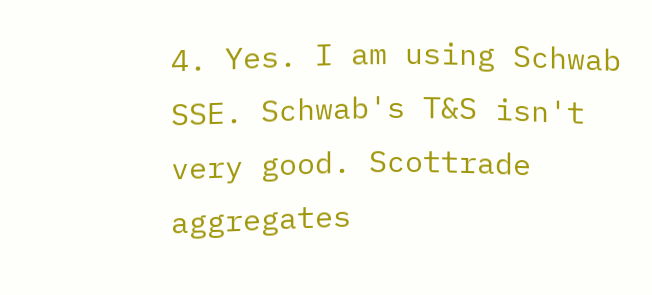4. Yes. I am using Schwab SSE. Schwab's T&S isn't very good. Scottrade aggregates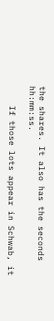the shares. It also has the seconds hh:mm:ss.

    If those lots appear in Schwab, it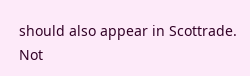should also appear in Scottrade. Not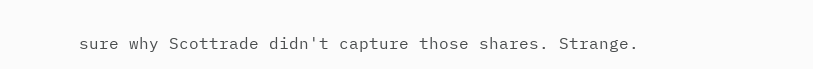sure why Scottrade didn't capture those shares. Strange.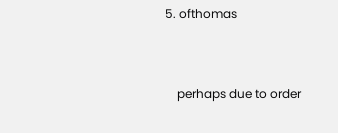5. ofthomas


    perhaps due to order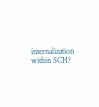internalization within SCH?